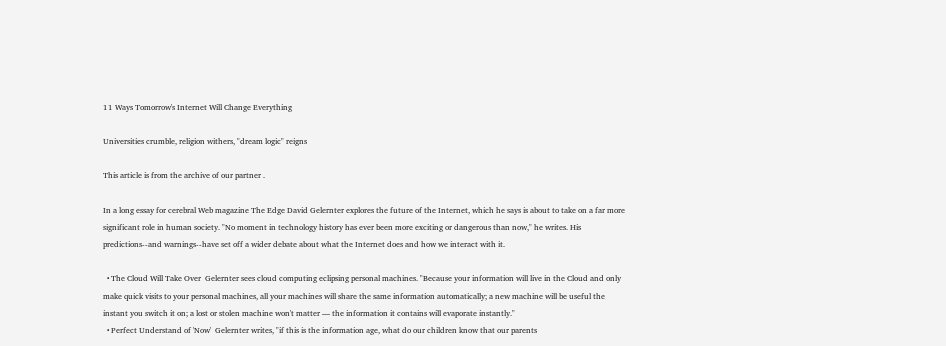11 Ways Tomorrow's Internet Will Change Everything

Universities crumble, religion withers, "dream logic" reigns

This article is from the archive of our partner .

In a long essay for cerebral Web magazine The Edge David Gelernter explores the future of the Internet, which he says is about to take on a far more significant role in human society. "No moment in technology history has ever been more exciting or dangerous than now," he writes. His predictions--and warnings--have set off a wider debate about what the Internet does and how we interact with it.

  • The Cloud Will Take Over  Gelernter sees cloud computing eclipsing personal machines. "Because your information will live in the Cloud and only make quick visits to your personal machines, all your machines will share the same information automatically; a new machine will be useful the instant you switch it on; a lost or stolen machine won't matter — the information it contains will evaporate instantly."
  • Perfect Understand of 'Now'  Gelernter writes, "if this is the information age, what do our children know that our parents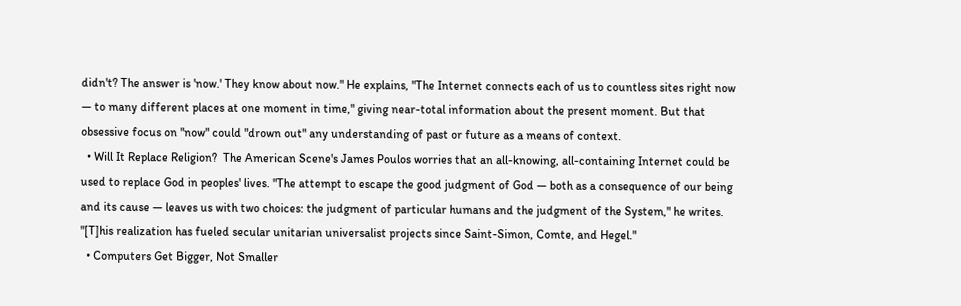didn't? The answer is 'now.' They know about now." He explains, "The Internet connects each of us to countless sites right now — to many different places at one moment in time," giving near-total information about the present moment. But that obsessive focus on "now" could "drown out" any understanding of past or future as a means of context.
  • Will It Replace Religion?  The American Scene's James Poulos worries that an all-knowing, all-containing Internet could be used to replace God in peoples' lives. "The attempt to escape the good judgment of God — both as a consequence of our being and its cause — leaves us with two choices: the judgment of particular humans and the judgment of the System," he writes. "[T]his realization has fueled secular unitarian universalist projects since Saint-Simon, Comte, and Hegel."
  • Computers Get Bigger, Not Smaller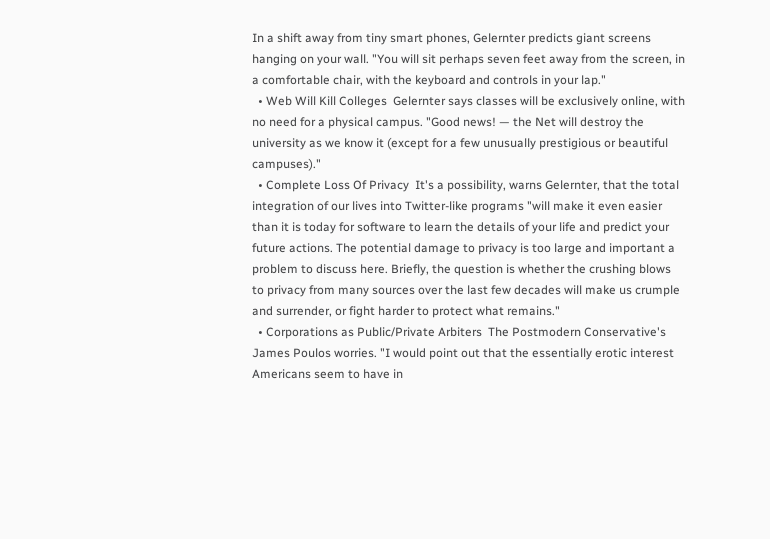In a shift away from tiny smart phones, Gelernter predicts giant screens hanging on your wall. "You will sit perhaps seven feet away from the screen, in a comfortable chair, with the keyboard and controls in your lap."
  • Web Will Kill Colleges  Gelernter says classes will be exclusively online, with no need for a physical campus. "Good news! — the Net will destroy the university as we know it (except for a few unusually prestigious or beautiful campuses)."
  • Complete Loss Of Privacy  It's a possibility, warns Gelernter, that the total integration of our lives into Twitter-like programs "will make it even easier than it is today for software to learn the details of your life and predict your future actions. The potential damage to privacy is too large and important a problem to discuss here. Briefly, the question is whether the crushing blows to privacy from many sources over the last few decades will make us crumple and surrender, or fight harder to protect what remains."
  • Corporations as Public/Private Arbiters  The Postmodern Conservative's James Poulos worries. "I would point out that the essentially erotic interest Americans seem to have in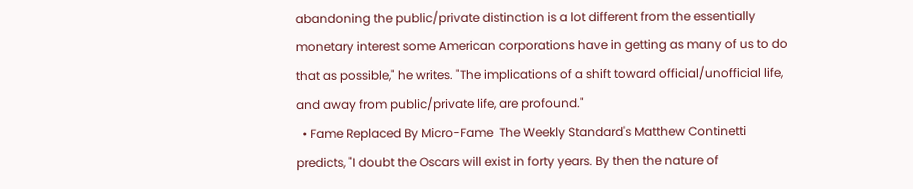abandoning the public/private distinction is a lot different from the essentially monetary interest some American corporations have in getting as many of us to do that as possible," he writes. "The implications of a shift toward official/unofficial life, and away from public/private life, are profound."
  • Fame Replaced By Micro-Fame  The Weekly Standard's Matthew Continetti predicts, "I doubt the Oscars will exist in forty years. By then the nature of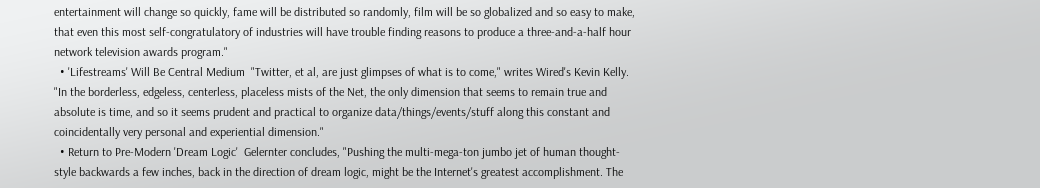entertainment will change so quickly, fame will be distributed so randomly, film will be so globalized and so easy to make, that even this most self-congratulatory of industries will have trouble finding reasons to produce a three-and-a-half hour network television awards program."
  • 'Lifestreams' Will Be Central Medium  "Twitter, et al, are just glimpses of what is to come," writes Wired's Kevin Kelly. "In the borderless, edgeless, centerless, placeless mists of the Net, the only dimension that seems to remain true and absolute is time, and so it seems prudent and practical to organize data/things/events/stuff along this constant and coincidentally very personal and experiential dimension."
  • Return to Pre-Modern 'Dream Logic'  Gelernter concludes, "Pushing the multi-mega-ton jumbo jet of human thought-style backwards a few inches, back in the direction of dream logic, might be the Internet's greatest accomplishment. The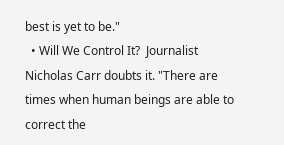best is yet to be."
  • Will We Control It?  Journalist Nicholas Carr doubts it. "There are times when human beings are able to correct the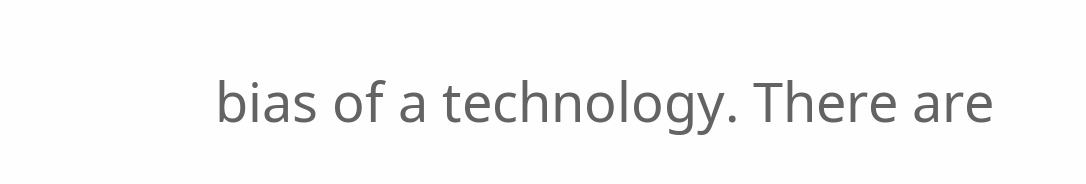bias of a technology. There are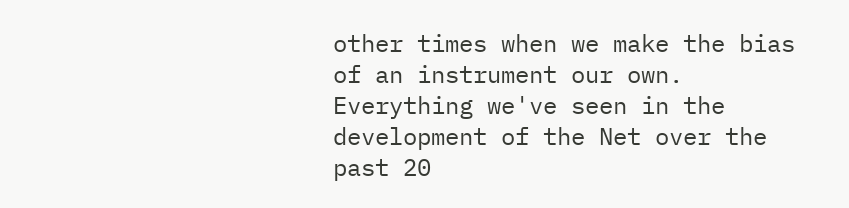other times when we make the bias of an instrument our own. Everything we've seen in the development of the Net over the past 20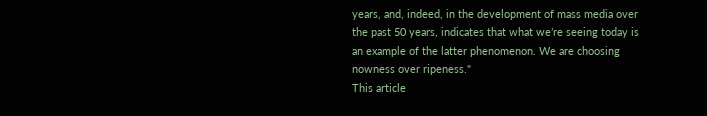years, and, indeed, in the development of mass media over the past 50 years, indicates that what we’re seeing today is an example of the latter phenomenon. We are choosing nowness over ripeness."
This article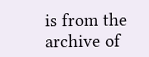is from the archive of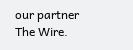our partner The Wire.